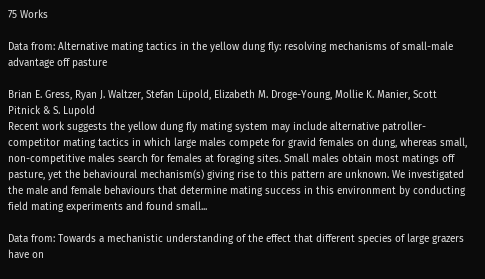75 Works

Data from: Alternative mating tactics in the yellow dung fly: resolving mechanisms of small-male advantage off pasture

Brian E. Gress, Ryan J. Waltzer, Stefan Lüpold, Elizabeth M. Droge-Young, Mollie K. Manier, Scott Pitnick & S. Lupold
Recent work suggests the yellow dung fly mating system may include alternative patroller-competitor mating tactics in which large males compete for gravid females on dung, whereas small, non-competitive males search for females at foraging sites. Small males obtain most matings off pasture, yet the behavioural mechanism(s) giving rise to this pattern are unknown. We investigated the male and female behaviours that determine mating success in this environment by conducting field mating experiments and found small...

Data from: Towards a mechanistic understanding of the effect that different species of large grazers have on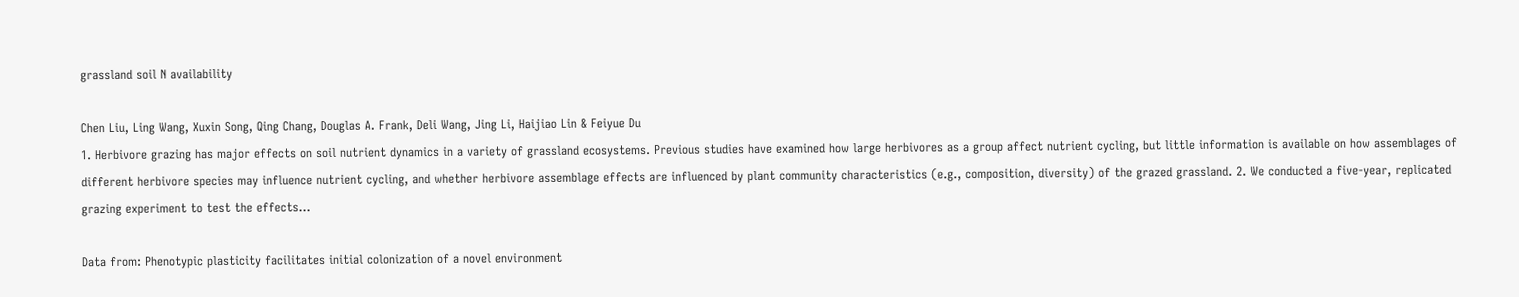grassland soil N availability

Chen Liu, Ling Wang, Xuxin Song, Qing Chang, Douglas A. Frank, Deli Wang, Jing Li, Haijiao Lin & Feiyue Du
1. Herbivore grazing has major effects on soil nutrient dynamics in a variety of grassland ecosystems. Previous studies have examined how large herbivores as a group affect nutrient cycling, but little information is available on how assemblages of different herbivore species may influence nutrient cycling, and whether herbivore assemblage effects are influenced by plant community characteristics (e.g., composition, diversity) of the grazed grassland. 2. We conducted a five-year, replicated grazing experiment to test the effects...

Data from: Phenotypic plasticity facilitates initial colonization of a novel environment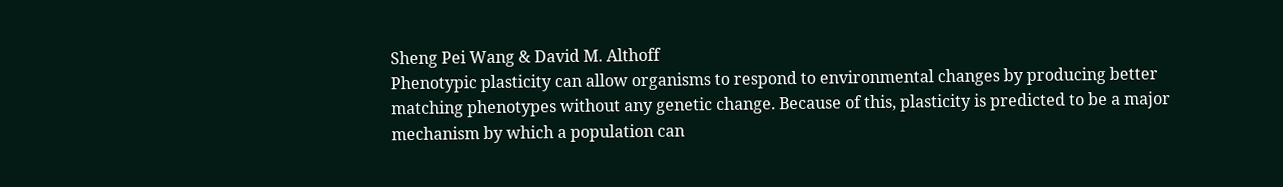Sheng Pei Wang & David M. Althoff
Phenotypic plasticity can allow organisms to respond to environmental changes by producing better matching phenotypes without any genetic change. Because of this, plasticity is predicted to be a major mechanism by which a population can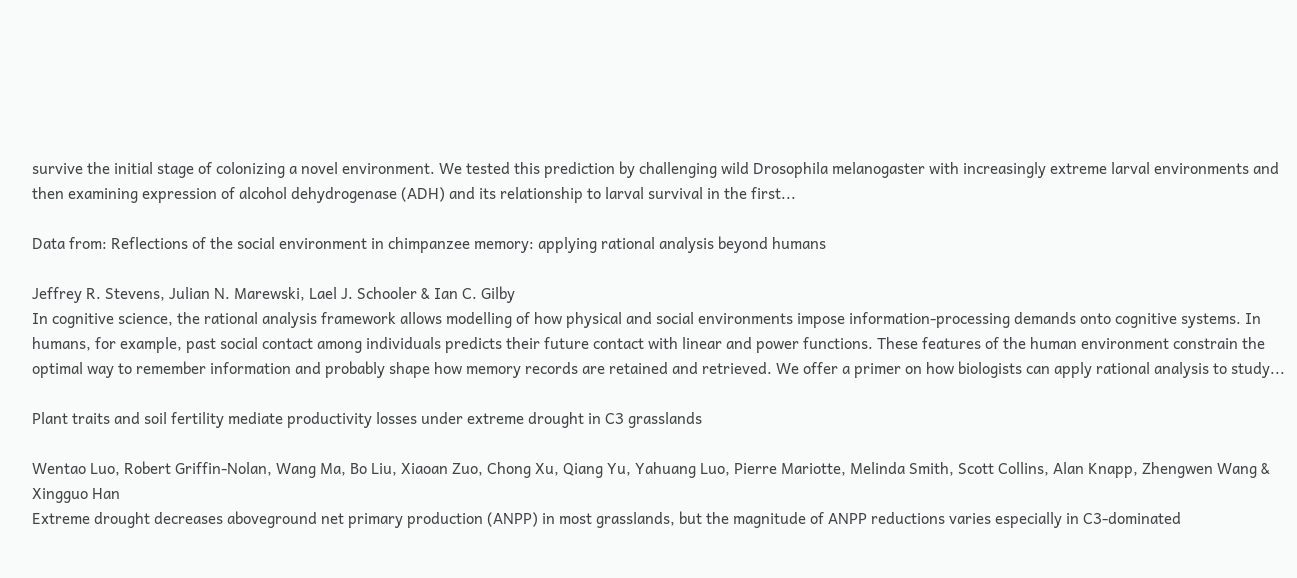survive the initial stage of colonizing a novel environment. We tested this prediction by challenging wild Drosophila melanogaster with increasingly extreme larval environments and then examining expression of alcohol dehydrogenase (ADH) and its relationship to larval survival in the first...

Data from: Reflections of the social environment in chimpanzee memory: applying rational analysis beyond humans

Jeffrey R. Stevens, Julian N. Marewski, Lael J. Schooler & Ian C. Gilby
In cognitive science, the rational analysis framework allows modelling of how physical and social environments impose information-processing demands onto cognitive systems. In humans, for example, past social contact among individuals predicts their future contact with linear and power functions. These features of the human environment constrain the optimal way to remember information and probably shape how memory records are retained and retrieved. We offer a primer on how biologists can apply rational analysis to study...

Plant traits and soil fertility mediate productivity losses under extreme drought in C3 grasslands

Wentao Luo, Robert Griffin-Nolan, Wang Ma, Bo Liu, Xiaoan Zuo, Chong Xu, Qiang Yu, Yahuang Luo, Pierre Mariotte, Melinda Smith, Scott Collins, Alan Knapp, Zhengwen Wang & Xingguo Han
Extreme drought decreases aboveground net primary production (ANPP) in most grasslands, but the magnitude of ANPP reductions varies especially in C3-dominated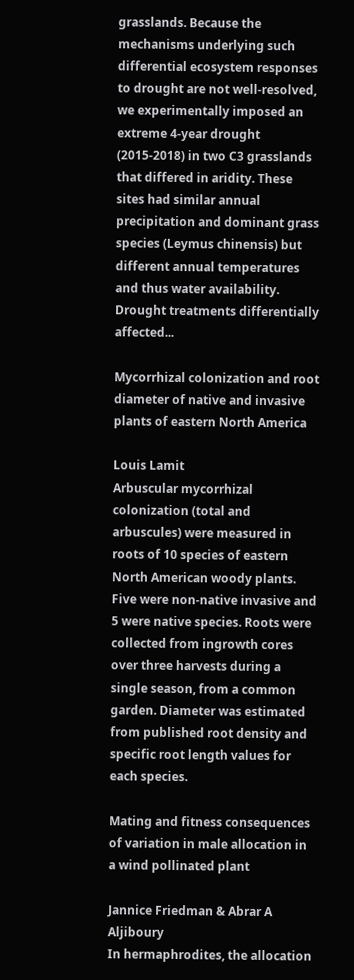grasslands. Because the mechanisms underlying such differential ecosystem responses to drought are not well-resolved, we experimentally imposed an extreme 4-year drought (2015-2018) in two C3 grasslands that differed in aridity. These sites had similar annual precipitation and dominant grass species (Leymus chinensis) but different annual temperatures and thus water availability. Drought treatments differentially affected...

Mycorrhizal colonization and root diameter of native and invasive plants of eastern North America

Louis Lamit
Arbuscular mycorrhizal colonization (total and arbuscules) were measured in roots of 10 species of eastern North American woody plants. Five were non-native invasive and 5 were native species. Roots were collected from ingrowth cores over three harvests during a single season, from a common garden. Diameter was estimated from published root density and specific root length values for each species.

Mating and fitness consequences of variation in male allocation in a wind pollinated plant

Jannice Friedman & Abrar A Aljiboury
In hermaphrodites, the allocation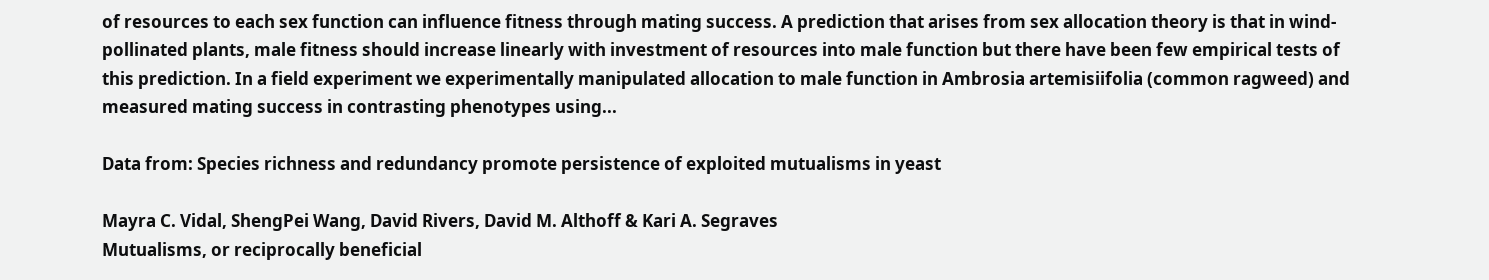of resources to each sex function can influence fitness through mating success. A prediction that arises from sex allocation theory is that in wind-pollinated plants, male fitness should increase linearly with investment of resources into male function but there have been few empirical tests of this prediction. In a field experiment we experimentally manipulated allocation to male function in Ambrosia artemisiifolia (common ragweed) and measured mating success in contrasting phenotypes using...

Data from: Species richness and redundancy promote persistence of exploited mutualisms in yeast

Mayra C. Vidal, ShengPei Wang, David Rivers, David M. Althoff & Kari A. Segraves
Mutualisms, or reciprocally beneficial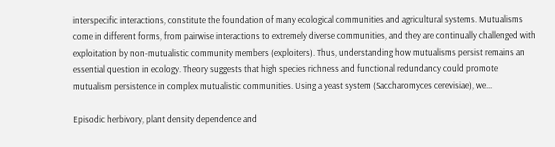interspecific interactions, constitute the foundation of many ecological communities and agricultural systems. Mutualisms come in different forms, from pairwise interactions to extremely diverse communities, and they are continually challenged with exploitation by non-mutualistic community members (exploiters). Thus, understanding how mutualisms persist remains an essential question in ecology. Theory suggests that high species richness and functional redundancy could promote mutualism persistence in complex mutualistic communities. Using a yeast system (Saccharomyces cerevisiae), we...

Episodic herbivory, plant density dependence and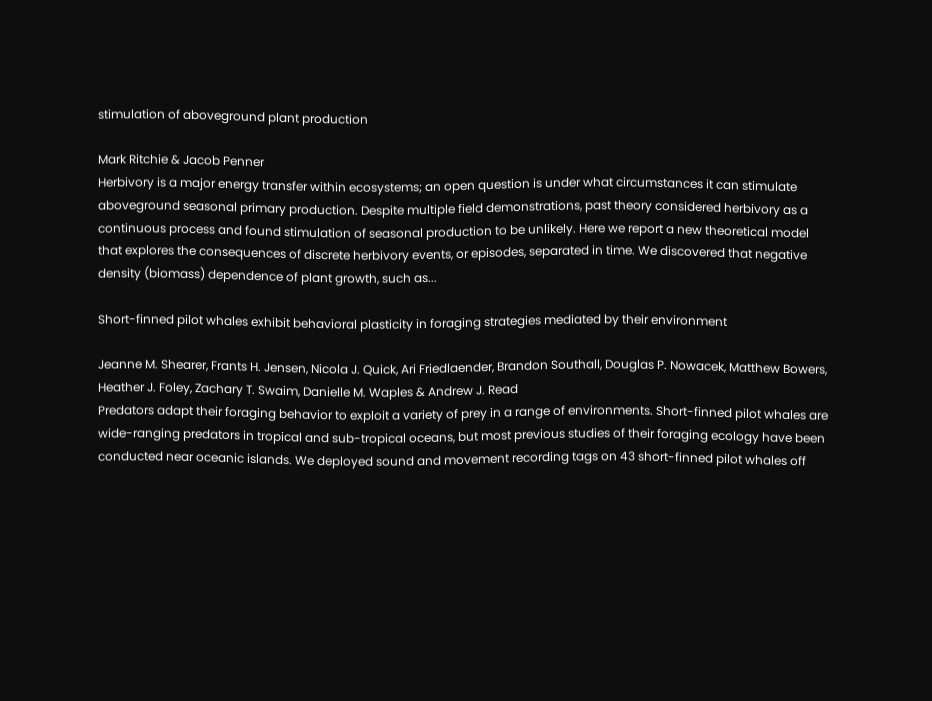stimulation of aboveground plant production

Mark Ritchie & Jacob Penner
Herbivory is a major energy transfer within ecosystems; an open question is under what circumstances it can stimulate aboveground seasonal primary production. Despite multiple field demonstrations, past theory considered herbivory as a continuous process and found stimulation of seasonal production to be unlikely. Here we report a new theoretical model that explores the consequences of discrete herbivory events, or episodes, separated in time. We discovered that negative density (biomass) dependence of plant growth, such as...

Short-finned pilot whales exhibit behavioral plasticity in foraging strategies mediated by their environment

Jeanne M. Shearer, Frants H. Jensen, Nicola J. Quick, Ari Friedlaender, Brandon Southall, Douglas P. Nowacek, Matthew Bowers, Heather J. Foley, Zachary T. Swaim, Danielle M. Waples & Andrew J. Read
Predators adapt their foraging behavior to exploit a variety of prey in a range of environments. Short-finned pilot whales are wide-ranging predators in tropical and sub-tropical oceans, but most previous studies of their foraging ecology have been conducted near oceanic islands. We deployed sound and movement recording tags on 43 short-finned pilot whales off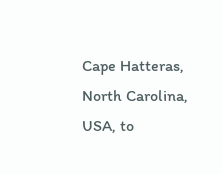Cape Hatteras, North Carolina, USA, to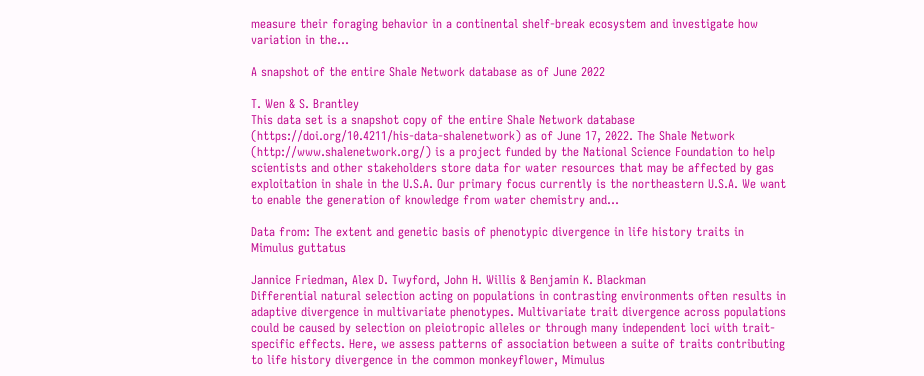measure their foraging behavior in a continental shelf-break ecosystem and investigate how variation in the...

A snapshot of the entire Shale Network database as of June 2022

T. Wen & S. Brantley
This data set is a snapshot copy of the entire Shale Network database (https://doi.org/10.4211/his-data-shalenetwork) as of June 17, 2022. The Shale Network (http://www.shalenetwork.org/) is a project funded by the National Science Foundation to help scientists and other stakeholders store data for water resources that may be affected by gas exploitation in shale in the U.S.A. Our primary focus currently is the northeastern U.S.A. We want to enable the generation of knowledge from water chemistry and...

Data from: The extent and genetic basis of phenotypic divergence in life history traits in Mimulus guttatus

Jannice Friedman, Alex D. Twyford, John H. Willis & Benjamin K. Blackman
Differential natural selection acting on populations in contrasting environments often results in adaptive divergence in multivariate phenotypes. Multivariate trait divergence across populations could be caused by selection on pleiotropic alleles or through many independent loci with trait-specific effects. Here, we assess patterns of association between a suite of traits contributing to life history divergence in the common monkeyflower, Mimulus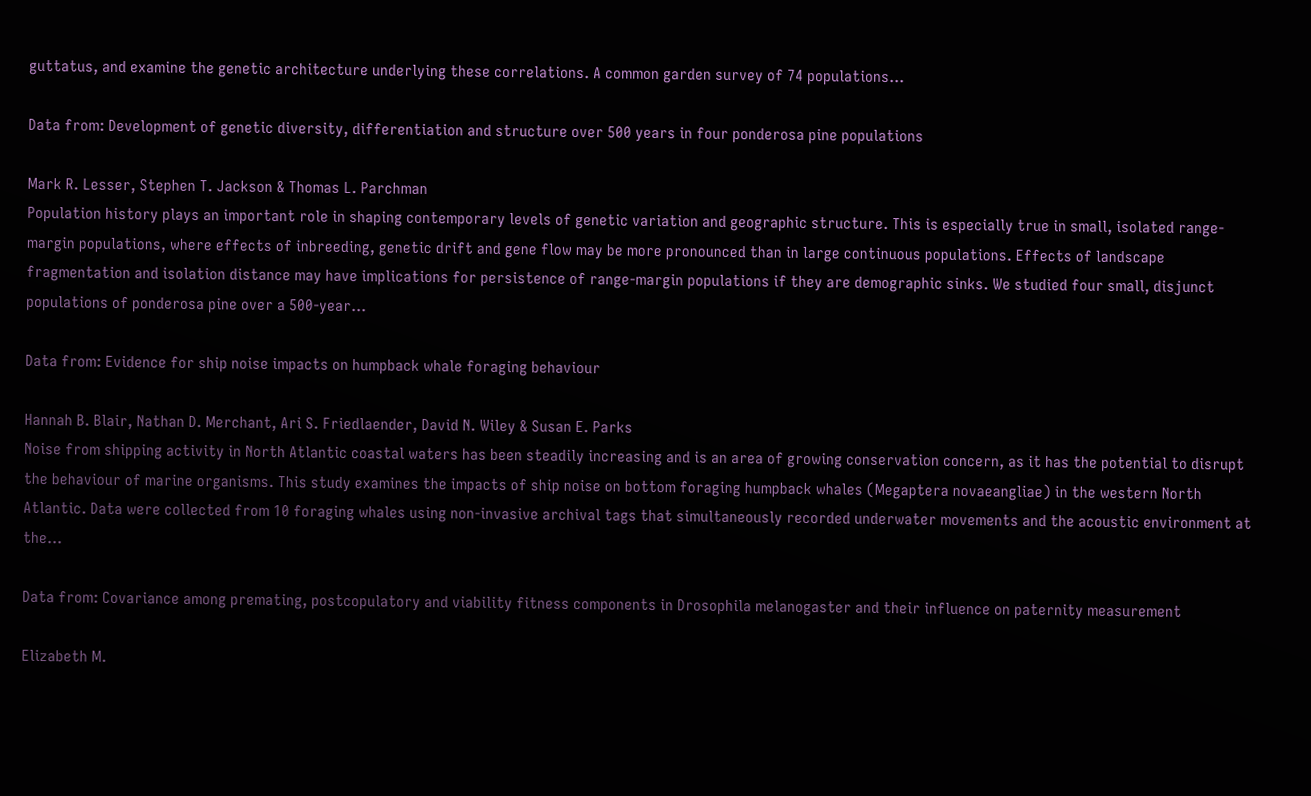guttatus, and examine the genetic architecture underlying these correlations. A common garden survey of 74 populations...

Data from: Development of genetic diversity, differentiation and structure over 500 years in four ponderosa pine populations

Mark R. Lesser, Stephen T. Jackson & Thomas L. Parchman
Population history plays an important role in shaping contemporary levels of genetic variation and geographic structure. This is especially true in small, isolated range-margin populations, where effects of inbreeding, genetic drift and gene flow may be more pronounced than in large continuous populations. Effects of landscape fragmentation and isolation distance may have implications for persistence of range-margin populations if they are demographic sinks. We studied four small, disjunct populations of ponderosa pine over a 500-year...

Data from: Evidence for ship noise impacts on humpback whale foraging behaviour

Hannah B. Blair, Nathan D. Merchant, Ari S. Friedlaender, David N. Wiley & Susan E. Parks
Noise from shipping activity in North Atlantic coastal waters has been steadily increasing and is an area of growing conservation concern, as it has the potential to disrupt the behaviour of marine organisms. This study examines the impacts of ship noise on bottom foraging humpback whales (Megaptera novaeangliae) in the western North Atlantic. Data were collected from 10 foraging whales using non-invasive archival tags that simultaneously recorded underwater movements and the acoustic environment at the...

Data from: Covariance among premating, postcopulatory and viability fitness components in Drosophila melanogaster and their influence on paternity measurement

Elizabeth M.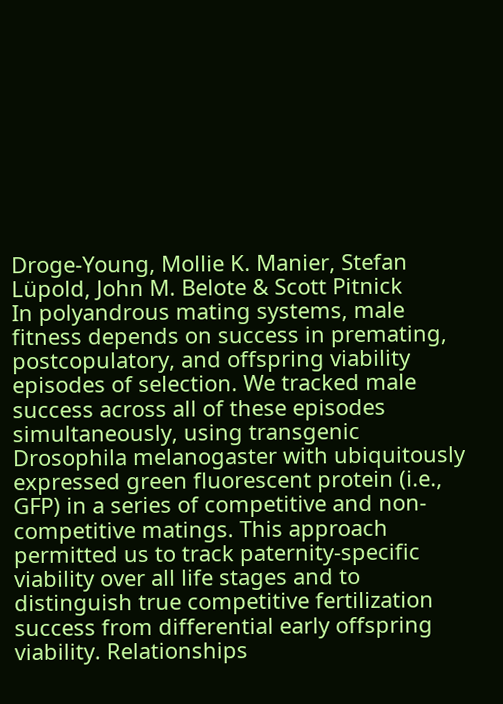Droge-Young, Mollie K. Manier, Stefan Lüpold, John M. Belote & Scott Pitnick
In polyandrous mating systems, male fitness depends on success in premating, postcopulatory, and offspring viability episodes of selection. We tracked male success across all of these episodes simultaneously, using transgenic Drosophila melanogaster with ubiquitously expressed green fluorescent protein (i.e., GFP) in a series of competitive and non-competitive matings. This approach permitted us to track paternity-specific viability over all life stages and to distinguish true competitive fertilization success from differential early offspring viability. Relationships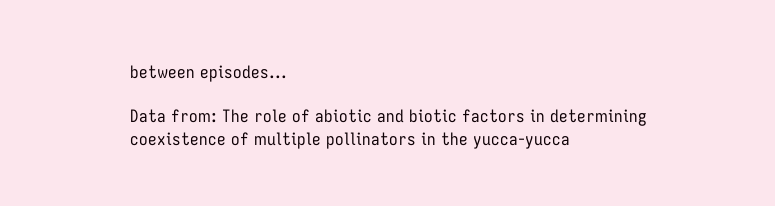between episodes...

Data from: The role of abiotic and biotic factors in determining coexistence of multiple pollinators in the yucca-yucca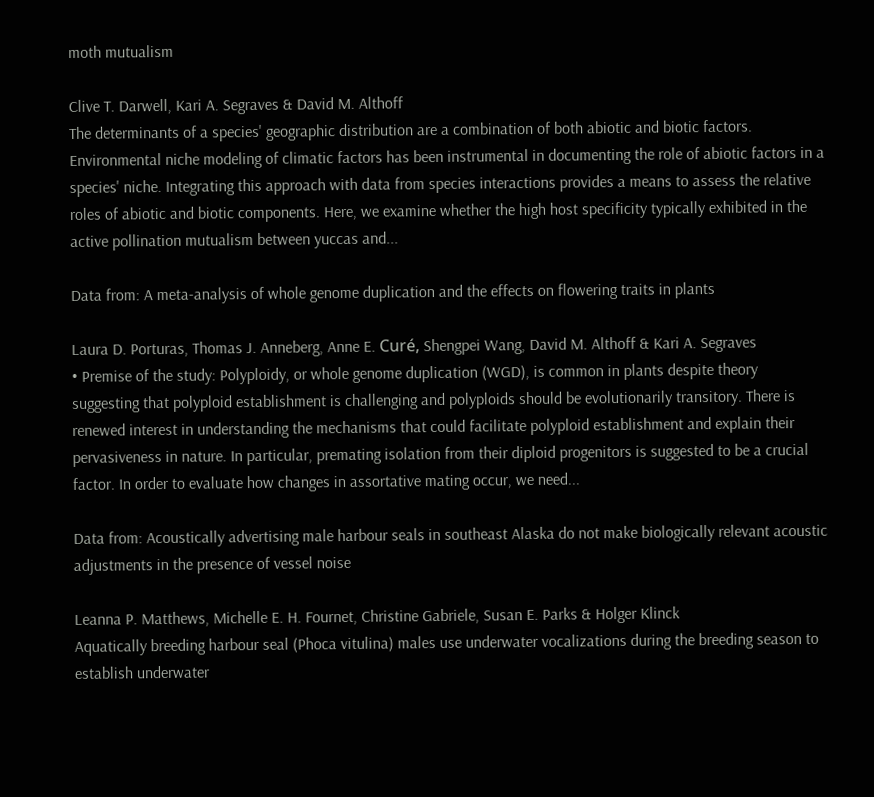moth mutualism

Clive T. Darwell, Kari A. Segraves & David M. Althoff
The determinants of a species' geographic distribution are a combination of both abiotic and biotic factors. Environmental niche modeling of climatic factors has been instrumental in documenting the role of abiotic factors in a species' niche. Integrating this approach with data from species interactions provides a means to assess the relative roles of abiotic and biotic components. Here, we examine whether the high host specificity typically exhibited in the active pollination mutualism between yuccas and...

Data from: A meta-analysis of whole genome duplication and the effects on flowering traits in plants

Laura D. Porturas, Thomas J. Anneberg, Anne E. Curé, Shengpei Wang, David M. Althoff & Kari A. Segraves
• Premise of the study: Polyploidy, or whole genome duplication (WGD), is common in plants despite theory suggesting that polyploid establishment is challenging and polyploids should be evolutionarily transitory. There is renewed interest in understanding the mechanisms that could facilitate polyploid establishment and explain their pervasiveness in nature. In particular, premating isolation from their diploid progenitors is suggested to be a crucial factor. In order to evaluate how changes in assortative mating occur, we need...

Data from: Acoustically advertising male harbour seals in southeast Alaska do not make biologically relevant acoustic adjustments in the presence of vessel noise

Leanna P. Matthews, Michelle E. H. Fournet, Christine Gabriele, Susan E. Parks & Holger Klinck
Aquatically breeding harbour seal (Phoca vitulina) males use underwater vocalizations during the breeding season to establish underwater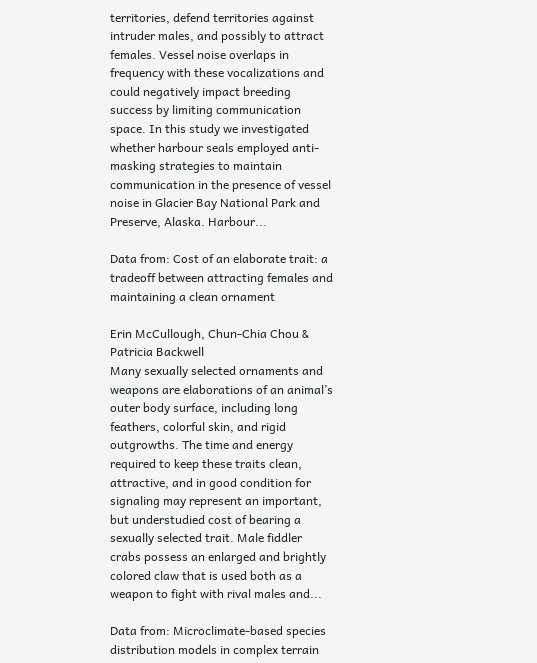territories, defend territories against intruder males, and possibly to attract females. Vessel noise overlaps in frequency with these vocalizations and could negatively impact breeding success by limiting communication space. In this study we investigated whether harbour seals employed anti-masking strategies to maintain communication in the presence of vessel noise in Glacier Bay National Park and Preserve, Alaska. Harbour...

Data from: Cost of an elaborate trait: a tradeoff between attracting females and maintaining a clean ornament

Erin McCullough, Chun-Chia Chou & Patricia Backwell
Many sexually selected ornaments and weapons are elaborations of an animal’s outer body surface, including long feathers, colorful skin, and rigid outgrowths. The time and energy required to keep these traits clean, attractive, and in good condition for signaling may represent an important, but understudied cost of bearing a sexually selected trait. Male fiddler crabs possess an enlarged and brightly colored claw that is used both as a weapon to fight with rival males and...

Data from: Microclimate-based species distribution models in complex terrain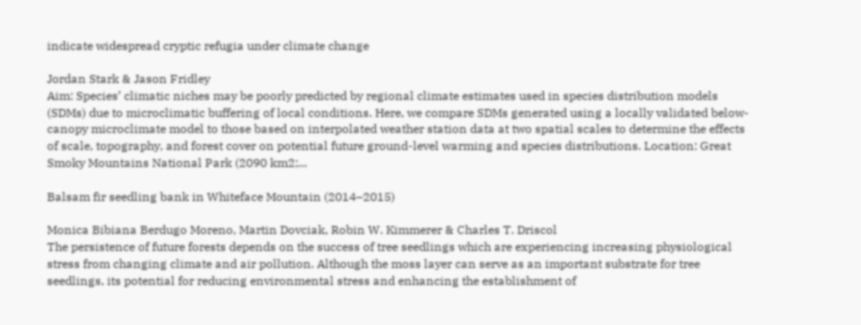indicate widespread cryptic refugia under climate change

Jordan Stark & Jason Fridley
Aim: Species’ climatic niches may be poorly predicted by regional climate estimates used in species distribution models (SDMs) due to microclimatic buffering of local conditions. Here, we compare SDMs generated using a locally validated below-canopy microclimate model to those based on interpolated weather station data at two spatial scales to determine the effects of scale, topography, and forest cover on potential future ground-level warming and species distributions. Location: Great Smoky Mountains National Park (2090 km2;...

Balsam fir seedling bank in Whiteface Mountain (2014–2015)

Monica Bibiana Berdugo Moreno, Martin Dovciak, Robin W. Kimmerer & Charles T. Driscol
The persistence of future forests depends on the success of tree seedlings which are experiencing increasing physiological stress from changing climate and air pollution. Although the moss layer can serve as an important substrate for tree seedlings, its potential for reducing environmental stress and enhancing the establishment of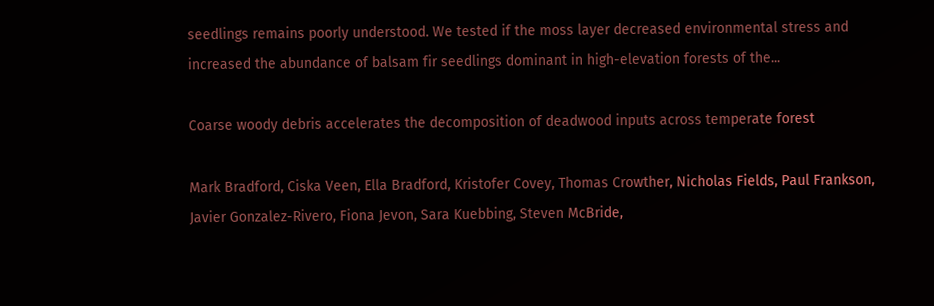seedlings remains poorly understood. We tested if the moss layer decreased environmental stress and increased the abundance of balsam fir seedlings dominant in high-elevation forests of the...

Coarse woody debris accelerates the decomposition of deadwood inputs across temperate forest

Mark Bradford, Ciska Veen, Ella Bradford, Kristofer Covey, Thomas Crowther, Nicholas Fields, Paul Frankson, Javier Gonzalez-Rivero, Fiona Jevon, Sara Kuebbing, Steven McBride,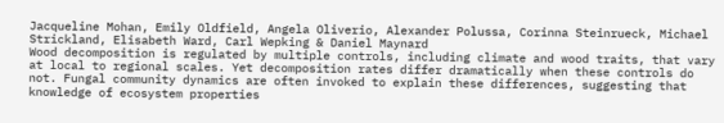Jacqueline Mohan, Emily Oldfield, Angela Oliverio, Alexander Polussa, Corinna Steinrueck, Michael Strickland, Elisabeth Ward, Carl Wepking & Daniel Maynard
Wood decomposition is regulated by multiple controls, including climate and wood traits, that vary at local to regional scales. Yet decomposition rates differ dramatically when these controls do not. Fungal community dynamics are often invoked to explain these differences, suggesting that knowledge of ecosystem properties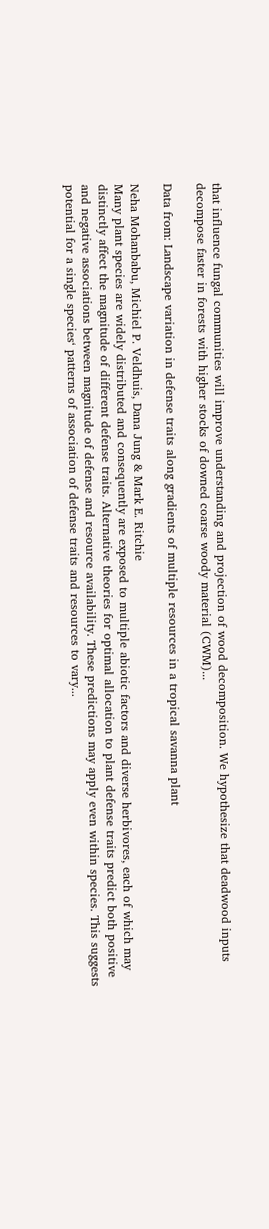that influence fungal communities will improve understanding and projection of wood decomposition. We hypothesize that deadwood inputs decompose faster in forests with higher stocks of downed coarse woody material (CWM)...

Data from: Landscape variation in defense traits along gradients of multiple resources in a tropical savanna plant

Neha Mohanbabu, Michiel P. Veldhuis, Dana Jung & Mark E. Ritchie
Many plant species are widely distributed and consequently are exposed to multiple abiotic factors and diverse herbivores, each of which may distinctly affect the magnitude of different defense traits. Alternative theories for optimal allocation to plant defense traits predict both positive and negative associations between magnitude of defense and resource availability. These predictions may apply even within species. This suggests potential for a single species‘ patterns of association of defense traits and resources to vary...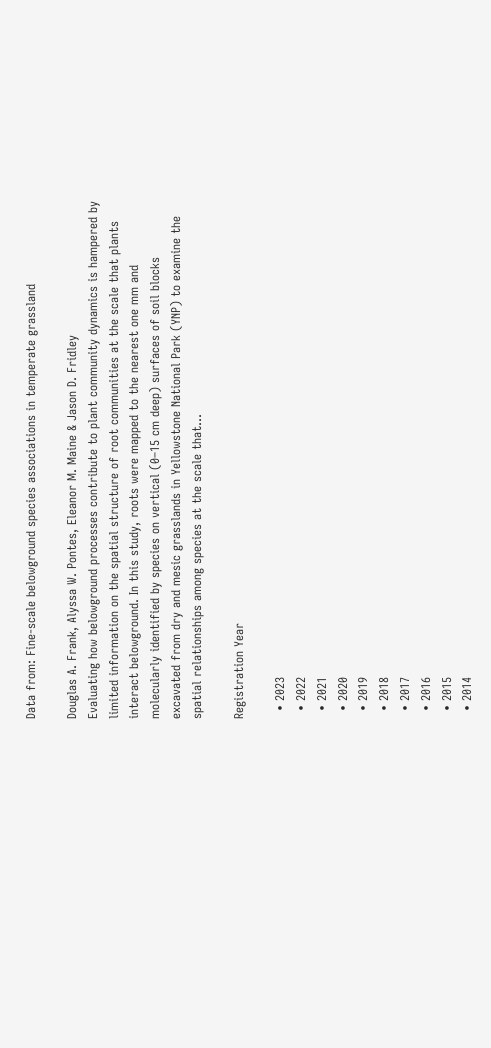Data from: Fine-scale belowground species associations in temperate grassland

Douglas A. Frank, Alyssa W. Pontes, Eleanor M. Maine & Jason D. Fridley
Evaluating how belowground processes contribute to plant community dynamics is hampered by limited information on the spatial structure of root communities at the scale that plants interact belowground. In this study, roots were mapped to the nearest one mm and molecularly identified by species on vertical (0–15 cm deep) surfaces of soil blocks excavated from dry and mesic grasslands in Yellowstone National Park (YNP) to examine the spatial relationships among species at the scale that...

Registration Year

  • 2023
  • 2022
  • 2021
  • 2020
  • 2019
  • 2018
  • 2017
  • 2016
  • 2015
  • 2014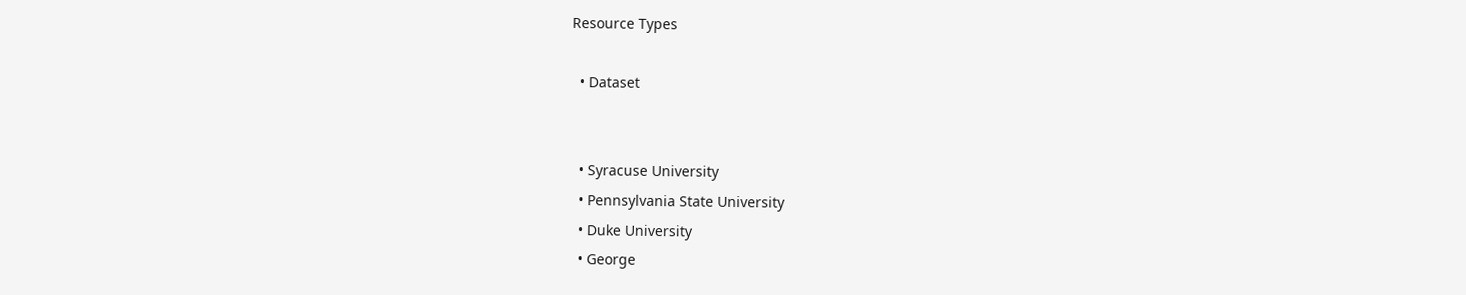Resource Types

  • Dataset


  • Syracuse University
  • Pennsylvania State University
  • Duke University
  • George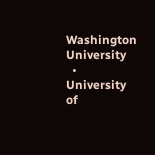Washington University
  • University of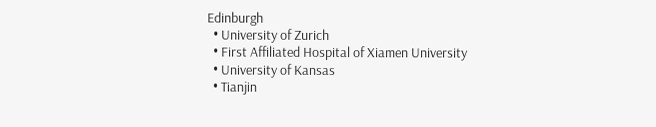Edinburgh
  • University of Zurich
  • First Affiliated Hospital of Xiamen University
  • University of Kansas
  • Tianjin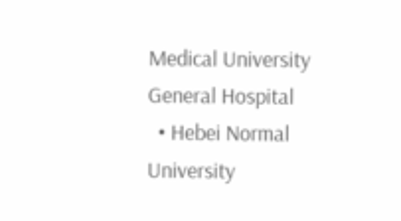Medical University General Hospital
  • Hebei Normal University